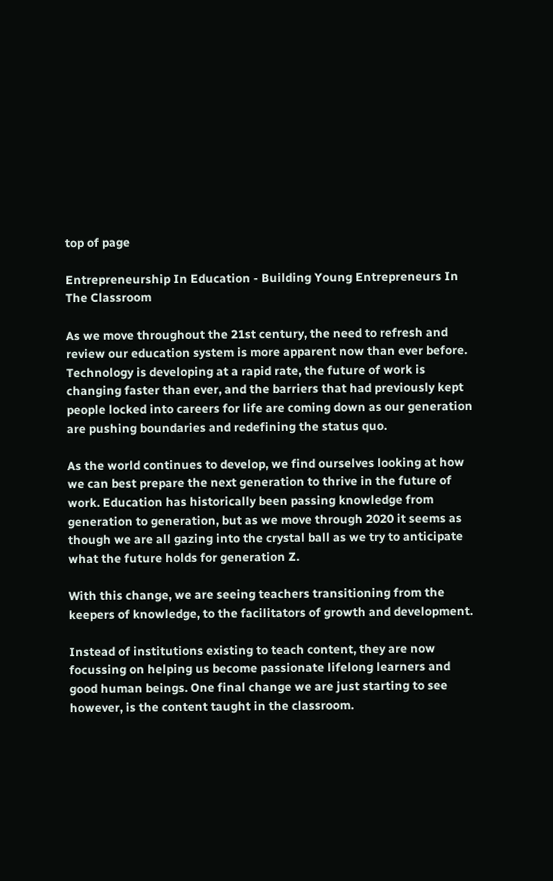top of page

Entrepreneurship In Education - Building Young Entrepreneurs In The Classroom

As we move throughout the 21st century, the need to refresh and review our education system is more apparent now than ever before. Technology is developing at a rapid rate, the future of work is changing faster than ever, and the barriers that had previously kept people locked into careers for life are coming down as our generation are pushing boundaries and redefining the status quo.

As the world continues to develop, we find ourselves looking at how we can best prepare the next generation to thrive in the future of work. Education has historically been passing knowledge from generation to generation, but as we move through 2020 it seems as though we are all gazing into the crystal ball as we try to anticipate what the future holds for generation Z.

With this change, we are seeing teachers transitioning from the keepers of knowledge, to the facilitators of growth and development.

Instead of institutions existing to teach content, they are now focussing on helping us become passionate lifelong learners and good human beings. One final change we are just starting to see however, is the content taught in the classroom.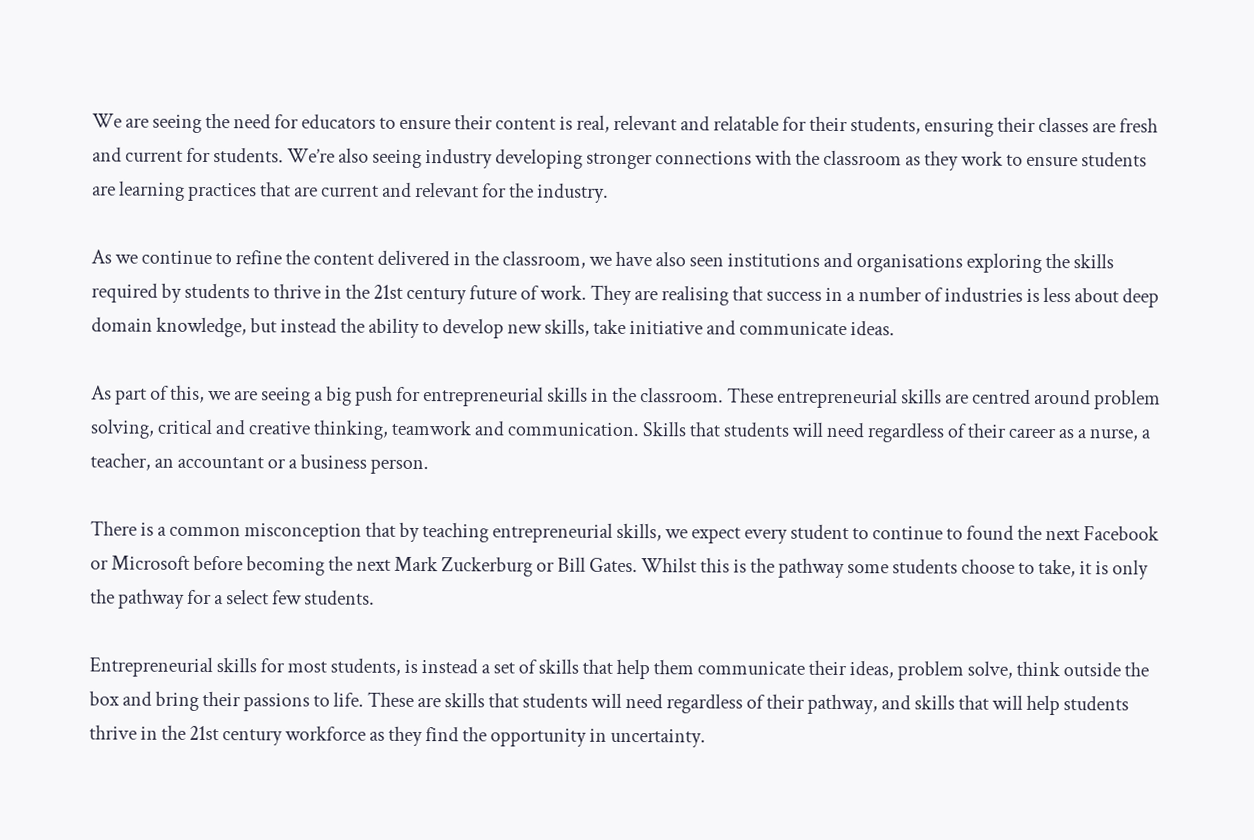We are seeing the need for educators to ensure their content is real, relevant and relatable for their students, ensuring their classes are fresh and current for students. We’re also seeing industry developing stronger connections with the classroom as they work to ensure students are learning practices that are current and relevant for the industry.

As we continue to refine the content delivered in the classroom, we have also seen institutions and organisations exploring the skills required by students to thrive in the 21st century future of work. They are realising that success in a number of industries is less about deep domain knowledge, but instead the ability to develop new skills, take initiative and communicate ideas.

As part of this, we are seeing a big push for entrepreneurial skills in the classroom. These entrepreneurial skills are centred around problem solving, critical and creative thinking, teamwork and communication. Skills that students will need regardless of their career as a nurse, a teacher, an accountant or a business person.

There is a common misconception that by teaching entrepreneurial skills, we expect every student to continue to found the next Facebook or Microsoft before becoming the next Mark Zuckerburg or Bill Gates. Whilst this is the pathway some students choose to take, it is only the pathway for a select few students.

Entrepreneurial skills for most students, is instead a set of skills that help them communicate their ideas, problem solve, think outside the box and bring their passions to life. These are skills that students will need regardless of their pathway, and skills that will help students thrive in the 21st century workforce as they find the opportunity in uncertainty.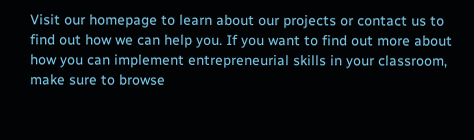Visit our homepage to learn about our projects or contact us to find out how we can help you. If you want to find out more about how you can implement entrepreneurial skills in your classroom, make sure to browse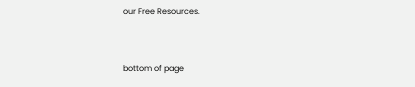our Free Resources.


bottom of page